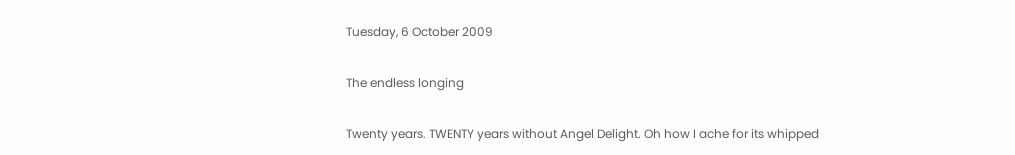Tuesday, 6 October 2009

The endless longing

Twenty years. TWENTY years without Angel Delight. Oh how I ache for its whipped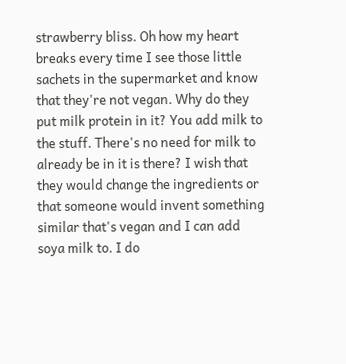strawberry bliss. Oh how my heart breaks every time I see those little sachets in the supermarket and know that they're not vegan. Why do they put milk protein in it? You add milk to the stuff. There's no need for milk to already be in it is there? I wish that they would change the ingredients or that someone would invent something similar that's vegan and I can add soya milk to. I do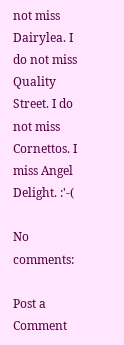not miss Dairylea. I do not miss Quality Street. I do not miss Cornettos. I miss Angel Delight. :'-(

No comments:

Post a Comment